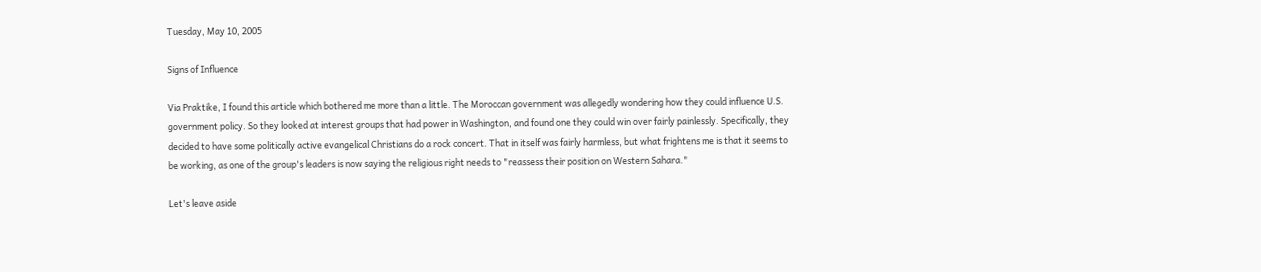Tuesday, May 10, 2005

Signs of Influence

Via Praktike, I found this article which bothered me more than a little. The Moroccan government was allegedly wondering how they could influence U.S. government policy. So they looked at interest groups that had power in Washington, and found one they could win over fairly painlessly. Specifically, they decided to have some politically active evangelical Christians do a rock concert. That in itself was fairly harmless, but what frightens me is that it seems to be working, as one of the group's leaders is now saying the religious right needs to "reassess their position on Western Sahara."

Let's leave aside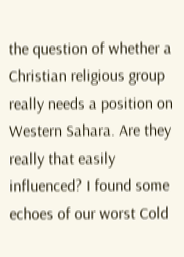the question of whether a Christian religious group really needs a position on Western Sahara. Are they really that easily influenced? I found some echoes of our worst Cold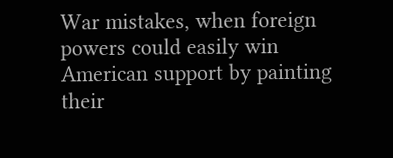War mistakes, when foreign powers could easily win American support by painting their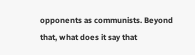opponents as communists. Beyond that, what does it say that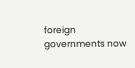foreign governments now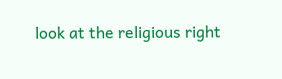look at the religious right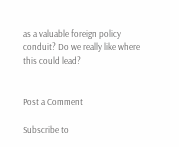as a valuable foreign policy conduit? Do we really like where this could lead?


Post a Comment

Subscribe to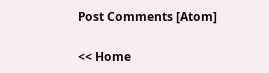Post Comments [Atom]

<< Home